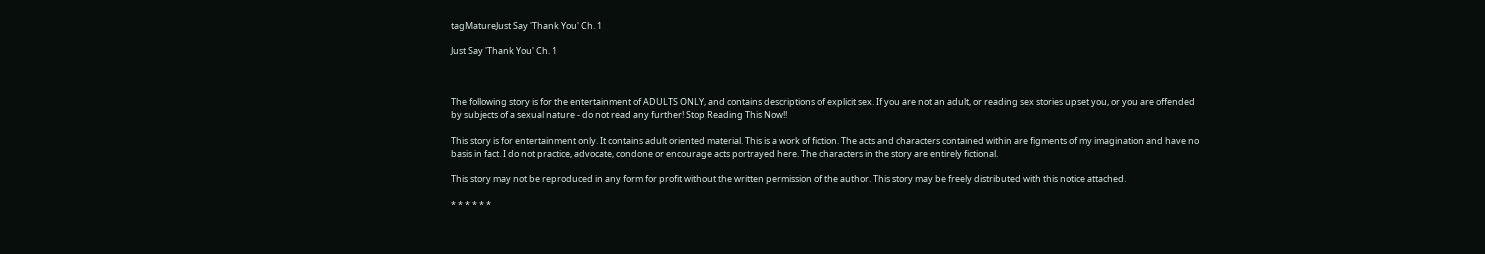tagMatureJust Say 'Thank You' Ch. 1

Just Say 'Thank You' Ch. 1



The following story is for the entertainment of ADULTS ONLY, and contains descriptions of explicit sex. If you are not an adult, or reading sex stories upset you, or you are offended by subjects of a sexual nature - do not read any further! Stop Reading This Now!!

This story is for entertainment only. It contains adult oriented material. This is a work of fiction. The acts and characters contained within are figments of my imagination and have no basis in fact. I do not practice, advocate, condone or encourage acts portrayed here. The characters in the story are entirely fictional.

This story may not be reproduced in any form for profit without the written permission of the author. This story may be freely distributed with this notice attached.

* * * * * *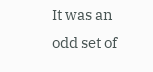It was an odd set of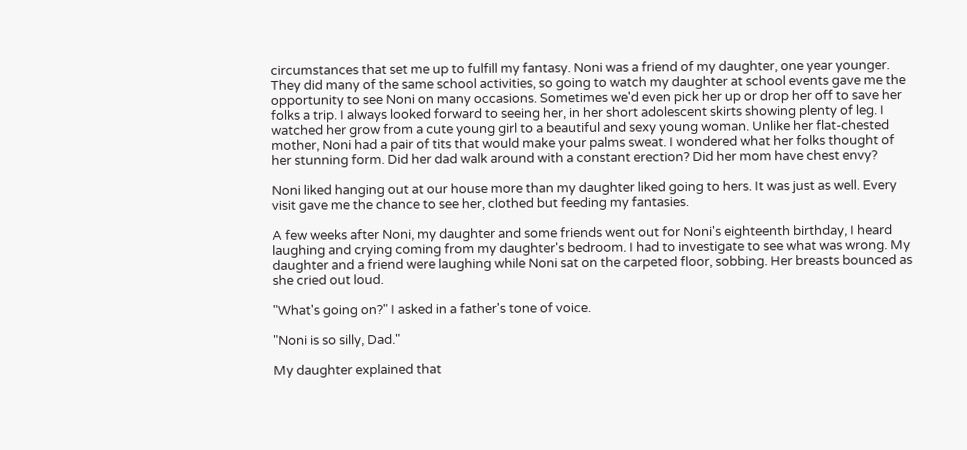circumstances that set me up to fulfill my fantasy. Noni was a friend of my daughter, one year younger. They did many of the same school activities, so going to watch my daughter at school events gave me the opportunity to see Noni on many occasions. Sometimes we'd even pick her up or drop her off to save her folks a trip. I always looked forward to seeing her, in her short adolescent skirts showing plenty of leg. I watched her grow from a cute young girl to a beautiful and sexy young woman. Unlike her flat-chested mother, Noni had a pair of tits that would make your palms sweat. I wondered what her folks thought of her stunning form. Did her dad walk around with a constant erection? Did her mom have chest envy?

Noni liked hanging out at our house more than my daughter liked going to hers. It was just as well. Every visit gave me the chance to see her, clothed but feeding my fantasies.

A few weeks after Noni, my daughter and some friends went out for Noni's eighteenth birthday, I heard laughing and crying coming from my daughter's bedroom. I had to investigate to see what was wrong. My daughter and a friend were laughing while Noni sat on the carpeted floor, sobbing. Her breasts bounced as she cried out loud.

"What's going on?" I asked in a father's tone of voice.

"Noni is so silly, Dad."

My daughter explained that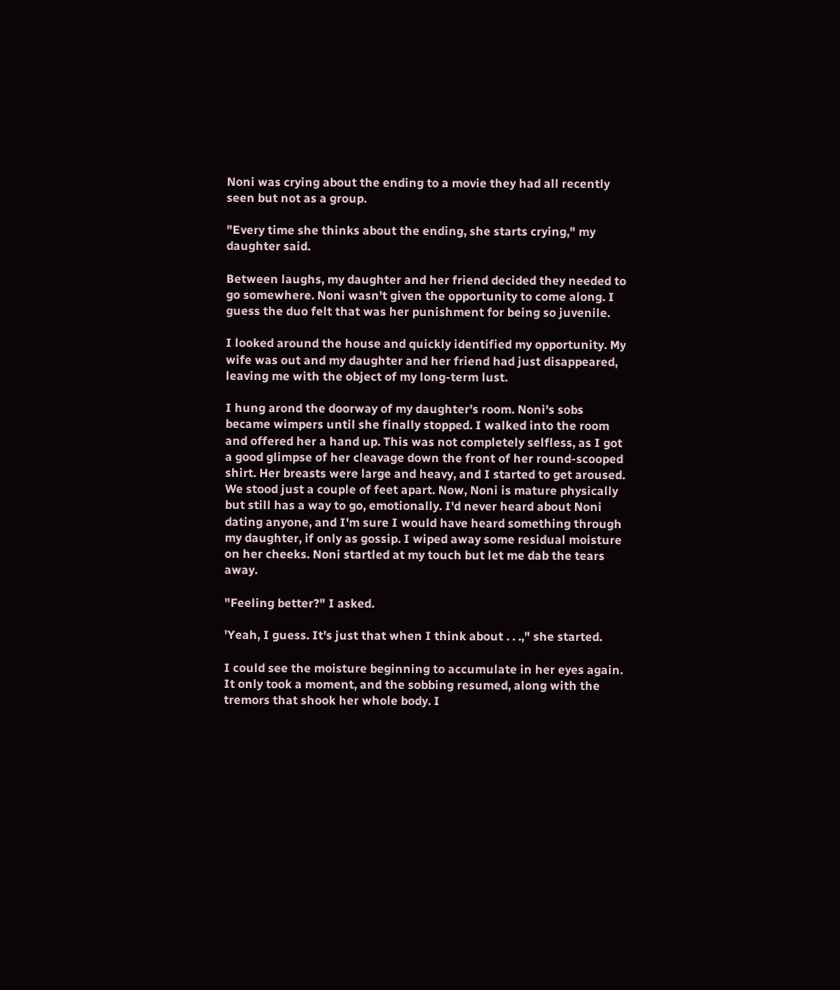Noni was crying about the ending to a movie they had all recently seen but not as a group.

"Every time she thinks about the ending, she starts crying," my daughter said.

Between laughs, my daughter and her friend decided they needed to go somewhere. Noni wasn't given the opportunity to come along. I guess the duo felt that was her punishment for being so juvenile.

I looked around the house and quickly identified my opportunity. My wife was out and my daughter and her friend had just disappeared, leaving me with the object of my long-term lust.

I hung arond the doorway of my daughter's room. Noni's sobs became wimpers until she finally stopped. I walked into the room and offered her a hand up. This was not completely selfless, as I got a good glimpse of her cleavage down the front of her round-scooped shirt. Her breasts were large and heavy, and I started to get aroused. We stood just a couple of feet apart. Now, Noni is mature physically but still has a way to go, emotionally. I'd never heard about Noni dating anyone, and I'm sure I would have heard something through my daughter, if only as gossip. I wiped away some residual moisture on her cheeks. Noni startled at my touch but let me dab the tears away.

"Feeling better?" I asked.

'Yeah, I guess. It's just that when I think about . . .," she started.

I could see the moisture beginning to accumulate in her eyes again. It only took a moment, and the sobbing resumed, along with the tremors that shook her whole body. I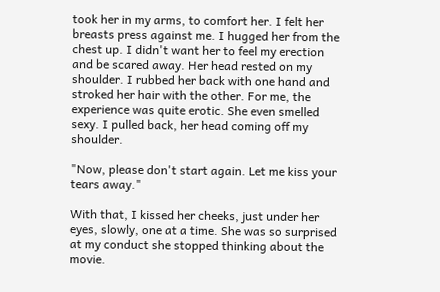took her in my arms, to comfort her. I felt her breasts press against me. I hugged her from the chest up. I didn't want her to feel my erection and be scared away. Her head rested on my shoulder. I rubbed her back with one hand and stroked her hair with the other. For me, the experience was quite erotic. She even smelled sexy. I pulled back, her head coming off my shoulder.

"Now, please don't start again. Let me kiss your tears away."

With that, I kissed her cheeks, just under her eyes, slowly, one at a time. She was so surprised at my conduct she stopped thinking about the movie.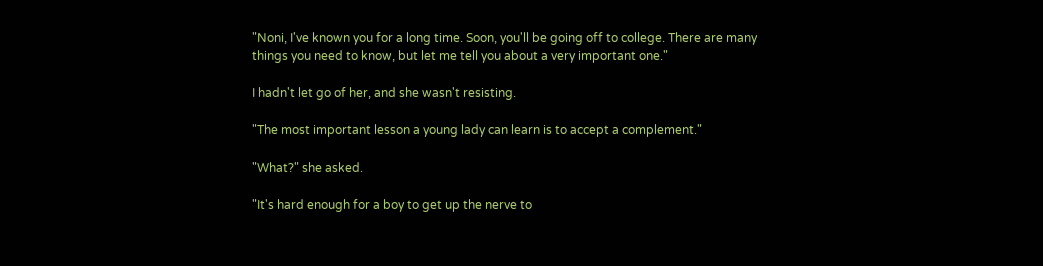"Noni, I've known you for a long time. Soon, you'll be going off to college. There are many things you need to know, but let me tell you about a very important one."

I hadn't let go of her, and she wasn't resisting.

"The most important lesson a young lady can learn is to accept a complement."

"What?" she asked.

"It's hard enough for a boy to get up the nerve to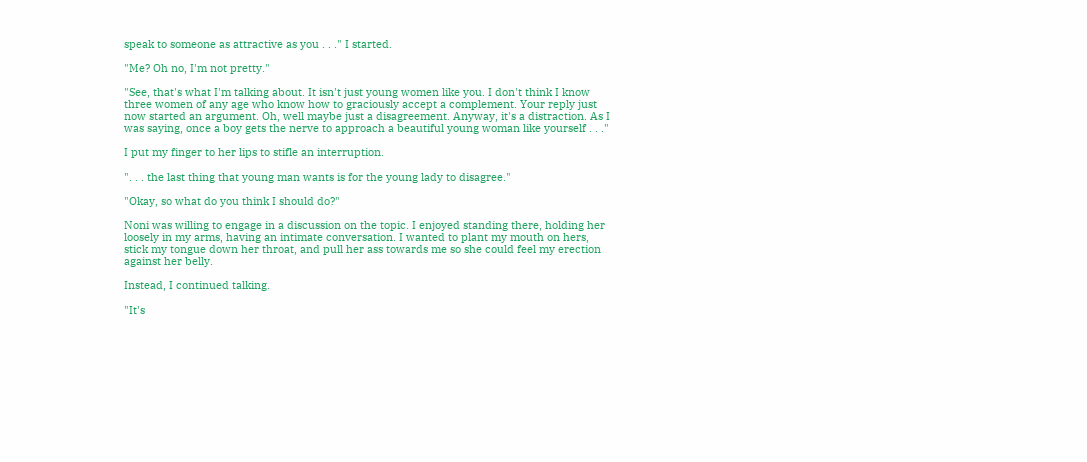speak to someone as attractive as you . . ." I started.

"Me? Oh no, I'm not pretty."

"See, that's what I'm talking about. It isn't just young women like you. I don't think I know three women of any age who know how to graciously accept a complement. Your reply just now started an argument. Oh, well maybe just a disagreement. Anyway, it's a distraction. As I was saying, once a boy gets the nerve to approach a beautiful young woman like yourself . . ."

I put my finger to her lips to stifle an interruption.

". . . the last thing that young man wants is for the young lady to disagree."

"Okay, so what do you think I should do?"

Noni was willing to engage in a discussion on the topic. I enjoyed standing there, holding her loosely in my arms, having an intimate conversation. I wanted to plant my mouth on hers, stick my tongue down her throat, and pull her ass towards me so she could feel my erection against her belly.

Instead, I continued talking.

"It's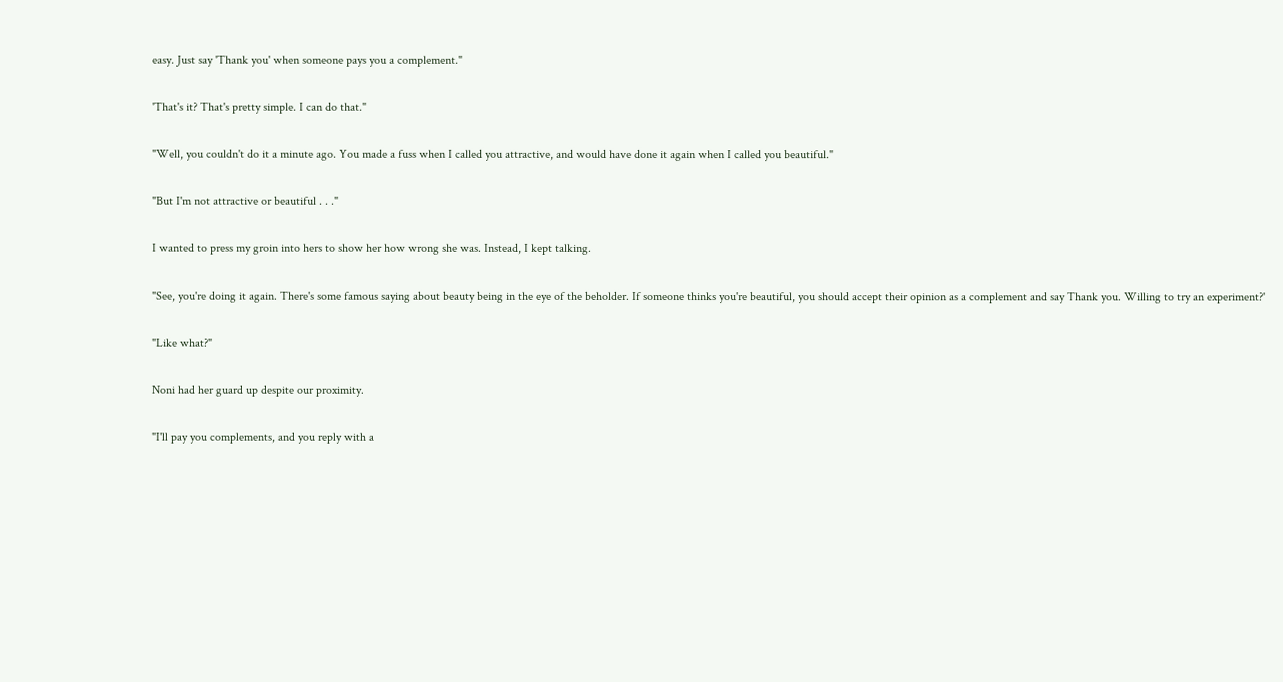easy. Just say 'Thank you' when someone pays you a complement."

'That's it? That's pretty simple. I can do that."

"Well, you couldn't do it a minute ago. You made a fuss when I called you attractive, and would have done it again when I called you beautiful."

"But I'm not attractive or beautiful . . ."

I wanted to press my groin into hers to show her how wrong she was. Instead, I kept talking.

"See, you're doing it again. There's some famous saying about beauty being in the eye of the beholder. If someone thinks you're beautiful, you should accept their opinion as a complement and say Thank you. Willing to try an experiment?'

"Like what?"

Noni had her guard up despite our proximity.

"I'll pay you complements, and you reply with a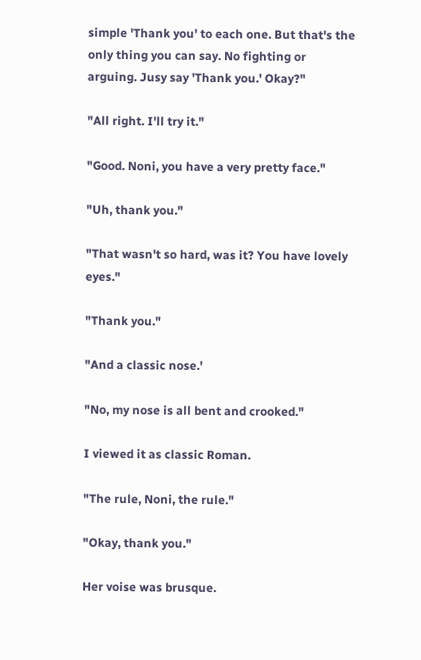simple 'Thank you' to each one. But that's the only thing you can say. No fighting or arguing. Jusy say 'Thank you.' Okay?"

"All right. I'll try it."

"Good. Noni, you have a very pretty face."

"Uh, thank you."

"That wasn't so hard, was it? You have lovely eyes."

"Thank you."

"And a classic nose.'

"No, my nose is all bent and crooked."

I viewed it as classic Roman.

"The rule, Noni, the rule."

"Okay, thank you."

Her voise was brusque.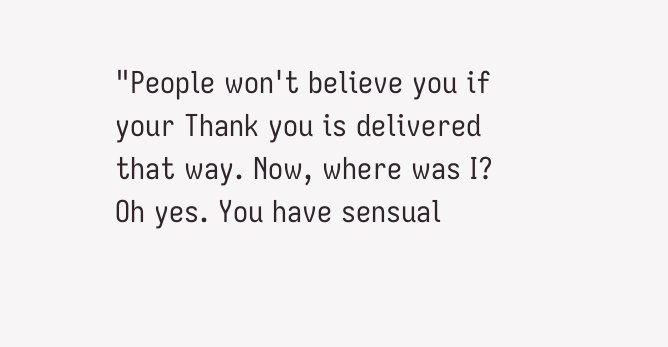"People won't believe you if your Thank you is delivered that way. Now, where was I? Oh yes. You have sensual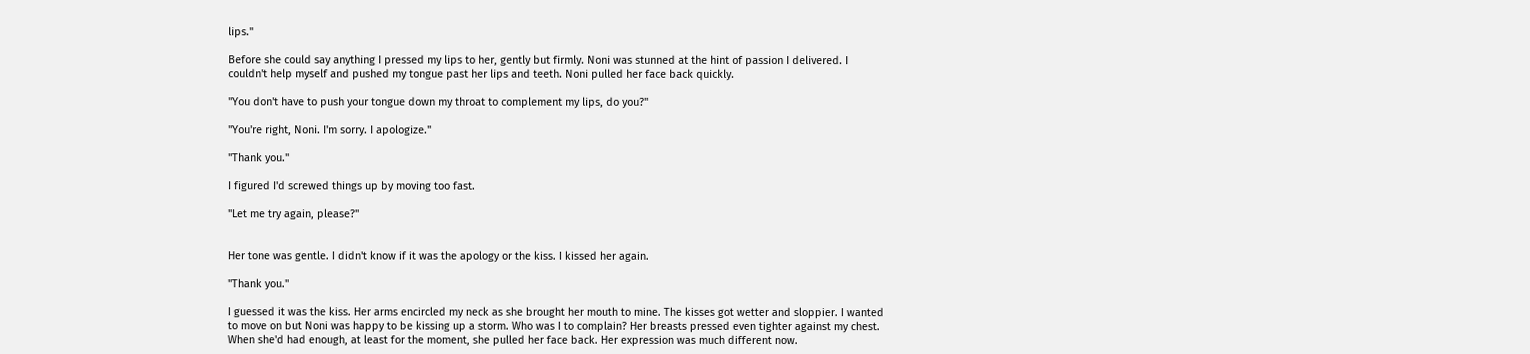lips."

Before she could say anything I pressed my lips to her, gently but firmly. Noni was stunned at the hint of passion I delivered. I couldn't help myself and pushed my tongue past her lips and teeth. Noni pulled her face back quickly.

"You don't have to push your tongue down my throat to complement my lips, do you?"

"You're right, Noni. I'm sorry. I apologize."

"Thank you."

I figured I'd screwed things up by moving too fast.

"Let me try again, please?"


Her tone was gentle. I didn't know if it was the apology or the kiss. I kissed her again.

"Thank you."

I guessed it was the kiss. Her arms encircled my neck as she brought her mouth to mine. The kisses got wetter and sloppier. I wanted to move on but Noni was happy to be kissing up a storm. Who was I to complain? Her breasts pressed even tighter against my chest. When she'd had enough, at least for the moment, she pulled her face back. Her expression was much different now.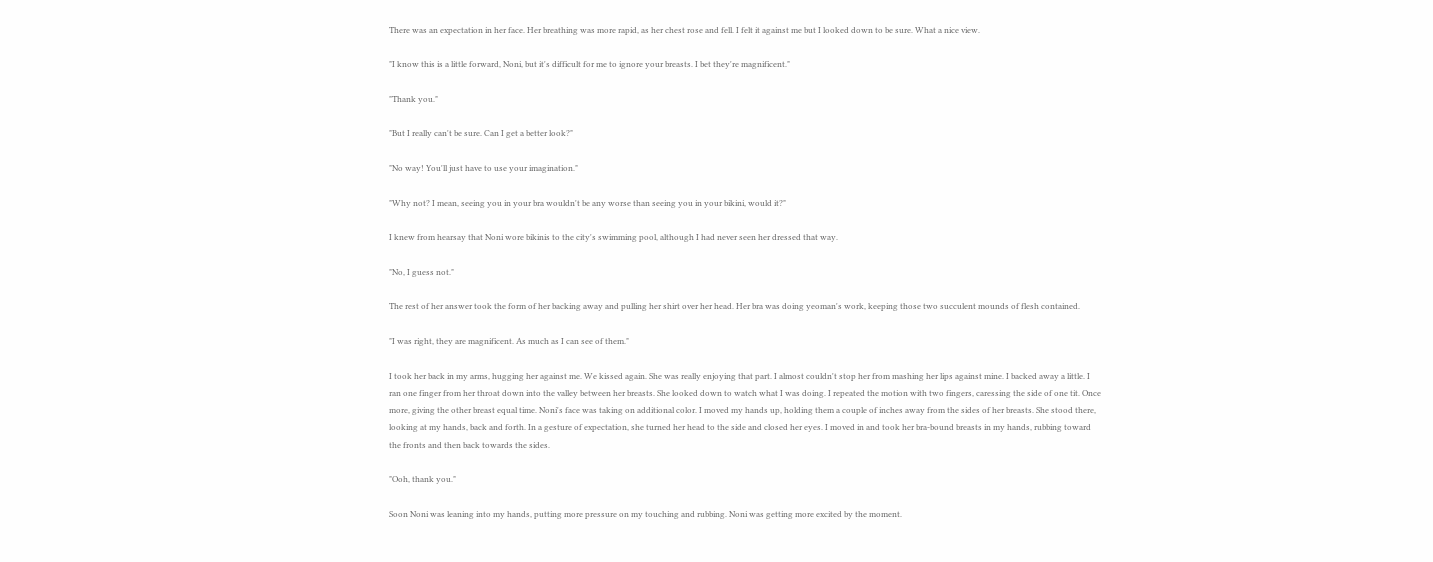There was an expectation in her face. Her breathing was more rapid, as her chest rose and fell. I felt it against me but I looked down to be sure. What a nice view.

"I know this is a little forward, Noni, but it's difficult for me to ignore your breasts. I bet they're magnificent."

"Thank you."

"But I really can't be sure. Can I get a better look?"

"No way! You'll just have to use your imagination."

"Why not? I mean, seeing you in your bra wouldn't be any worse than seeing you in your bikini, would it?"

I knew from hearsay that Noni wore bikinis to the city's swimming pool, although I had never seen her dressed that way.

"No, I guess not."

The rest of her answer took the form of her backing away and pulling her shirt over her head. Her bra was doing yeoman's work, keeping those two succulent mounds of flesh contained.

"I was right, they are magnificent. As much as I can see of them."

I took her back in my arms, hugging her against me. We kissed again. She was really enjoying that part. I almost couldn't stop her from mashing her lips against mine. I backed away a little. I ran one finger from her throat down into the valley between her breasts. She looked down to watch what I was doing. I repeated the motion with two fingers, caressing the side of one tit. Once more, giving the other breast equal time. Noni's face was taking on additional color. I moved my hands up, holding them a couple of inches away from the sides of her breasts. She stood there, looking at my hands, back and forth. In a gesture of expectation, she turned her head to the side and closed her eyes. I moved in and took her bra-bound breasts in my hands, rubbing toward the fronts and then back towards the sides.

"Ooh, thank you."

Soon Noni was leaning into my hands, putting more pressure on my touching and rubbing. Noni was getting more excited by the moment.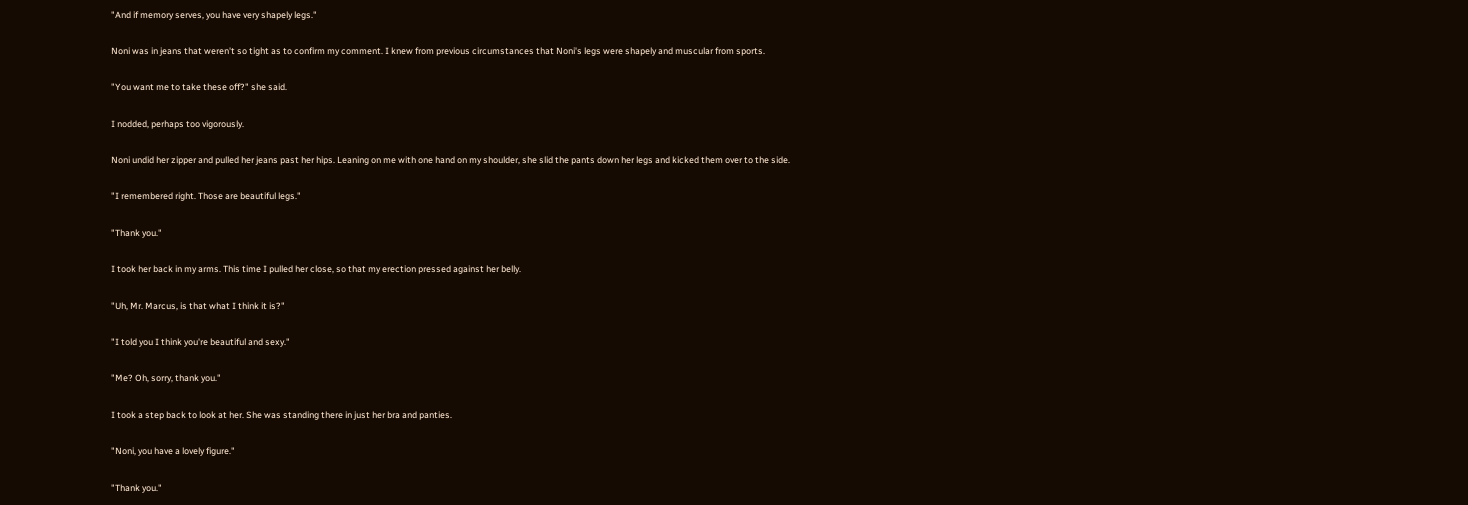"And if memory serves, you have very shapely legs."

Noni was in jeans that weren't so tight as to confirm my comment. I knew from previous circumstances that Noni's legs were shapely and muscular from sports.

"You want me to take these off?" she said.

I nodded, perhaps too vigorously.

Noni undid her zipper and pulled her jeans past her hips. Leaning on me with one hand on my shoulder, she slid the pants down her legs and kicked them over to the side.

"I remembered right. Those are beautiful legs."

"Thank you."

I took her back in my arms. This time I pulled her close, so that my erection pressed against her belly.

"Uh, Mr. Marcus, is that what I think it is?"

"I told you I think you're beautiful and sexy."

"Me? Oh, sorry, thank you."

I took a step back to look at her. She was standing there in just her bra and panties.

"Noni, you have a lovely figure."

"Thank you."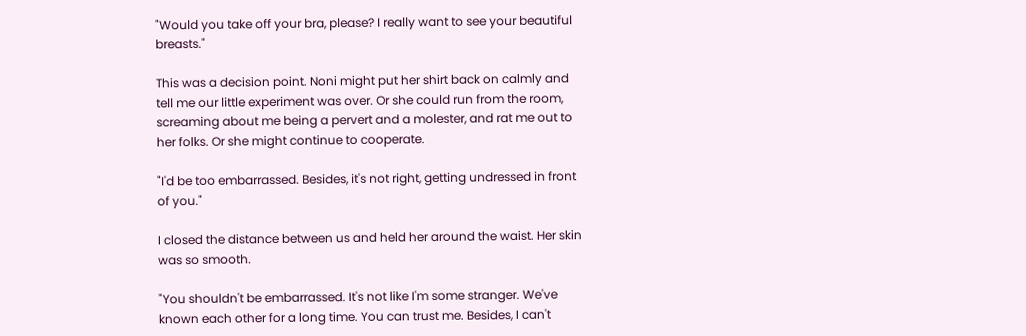"Would you take off your bra, please? I really want to see your beautiful breasts."

This was a decision point. Noni might put her shirt back on calmly and tell me our little experiment was over. Or she could run from the room, screaming about me being a pervert and a molester, and rat me out to her folks. Or she might continue to cooperate.

"I'd be too embarrassed. Besides, it's not right, getting undressed in front of you."

I closed the distance between us and held her around the waist. Her skin was so smooth.

"You shouldn't be embarrassed. It's not like I'm some stranger. We've known each other for a long time. You can trust me. Besides, I can't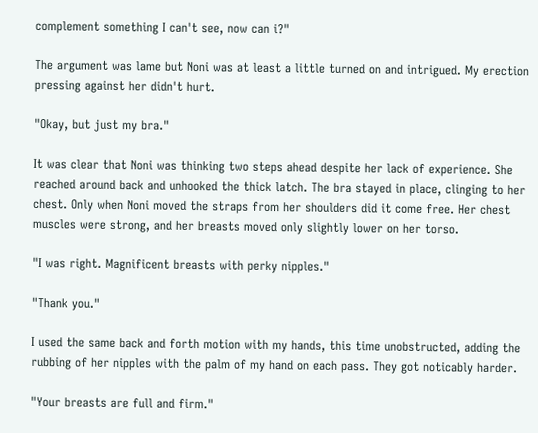complement something I can't see, now can i?"

The argument was lame but Noni was at least a little turned on and intrigued. My erection pressing against her didn't hurt.

"Okay, but just my bra."

It was clear that Noni was thinking two steps ahead despite her lack of experience. She reached around back and unhooked the thick latch. The bra stayed in place, clinging to her chest. Only when Noni moved the straps from her shoulders did it come free. Her chest muscles were strong, and her breasts moved only slightly lower on her torso.

"I was right. Magnificent breasts with perky nipples."

"Thank you."

I used the same back and forth motion with my hands, this time unobstructed, adding the rubbing of her nipples with the palm of my hand on each pass. They got noticably harder.

"Your breasts are full and firm."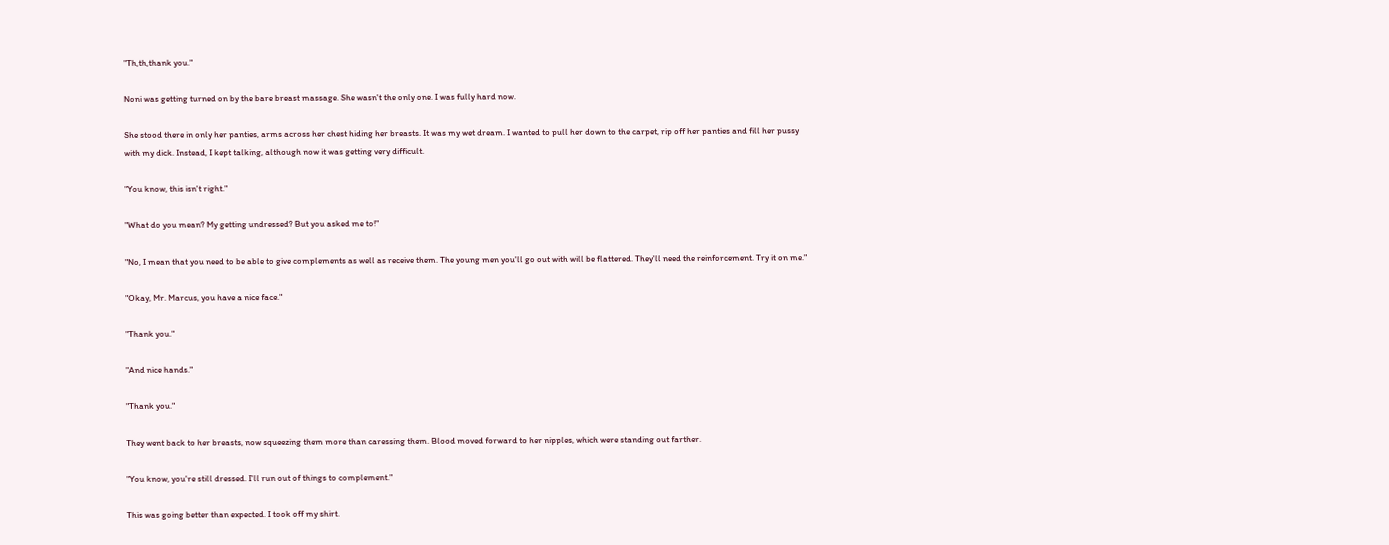"Th,th,thank you."

Noni was getting turned on by the bare breast massage. She wasn't the only one. I was fully hard now.

She stood there in only her panties, arms across her chest hiding her breasts. It was my wet dream. I wanted to pull her down to the carpet, rip off her panties and fill her pussy with my dick. Instead, I kept talking, although now it was getting very difficult.

"You know, this isn't right."

"What do you mean? My getting undressed? But you asked me to!"

"No, I mean that you need to be able to give complements as well as receive them. The young men you'll go out with will be flattered. They'll need the reinforcement. Try it on me."

"Okay, Mr. Marcus, you have a nice face."

"Thank you."

"And nice hands."

"Thank you."

They went back to her breasts, now squeezing them more than caressing them. Blood moved forward to her nipples, which were standing out farther.

"You know, you're still dressed. I'll run out of things to complement."

This was going better than expected. I took off my shirt.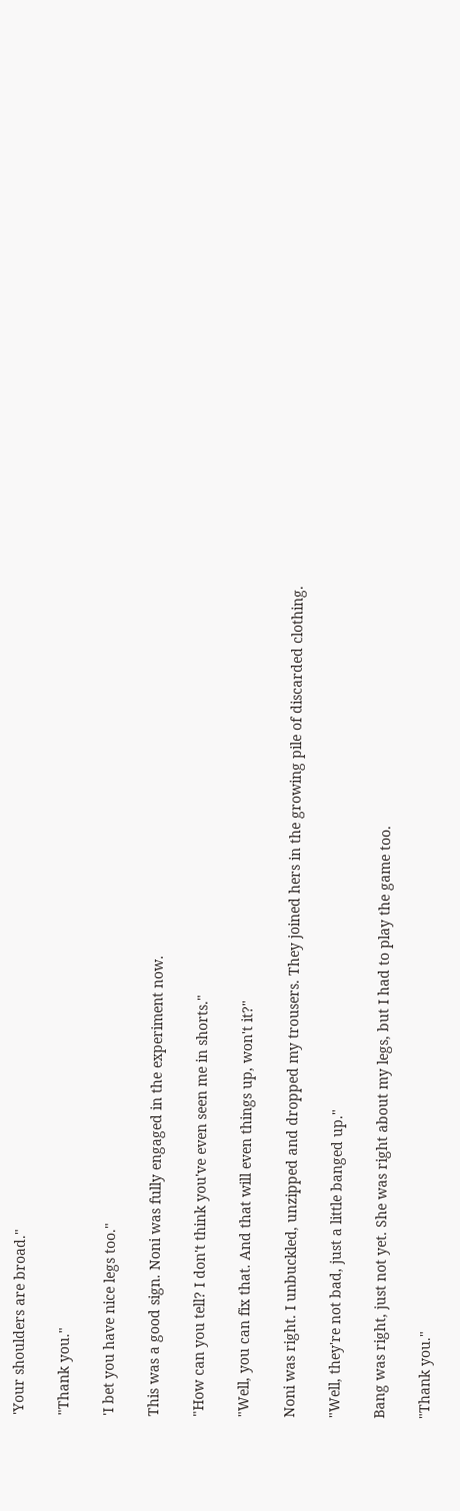'Your shoulders are broad."

"Thank you."

'I bet you have nice legs too."

This was a good sign. Noni was fully engaged in the experiment now.

"How can you tell? I don't think you've even seen me in shorts."

"Well, you can fix that. And that will even things up, won't it?"

Noni was right. I unbuckled, unzipped and dropped my trousers. They joined hers in the growing pile of discarded clothing.

"Well, they're not bad, just a little banged up."

Bang was right, just not yet. She was right about my legs, but I had to play the game too.

"Thank you."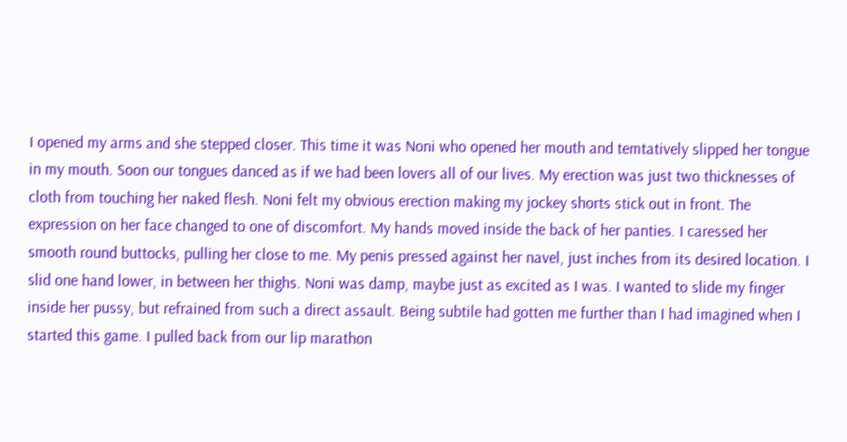I opened my arms and she stepped closer. This time it was Noni who opened her mouth and temtatively slipped her tongue in my mouth. Soon our tongues danced as if we had been lovers all of our lives. My erection was just two thicknesses of cloth from touching her naked flesh. Noni felt my obvious erection making my jockey shorts stick out in front. The expression on her face changed to one of discomfort. My hands moved inside the back of her panties. I caressed her smooth round buttocks, pulling her close to me. My penis pressed against her navel, just inches from its desired location. I slid one hand lower, in between her thighs. Noni was damp, maybe just as excited as I was. I wanted to slide my finger inside her pussy, but refrained from such a direct assault. Being subtile had gotten me further than I had imagined when I started this game. I pulled back from our lip marathon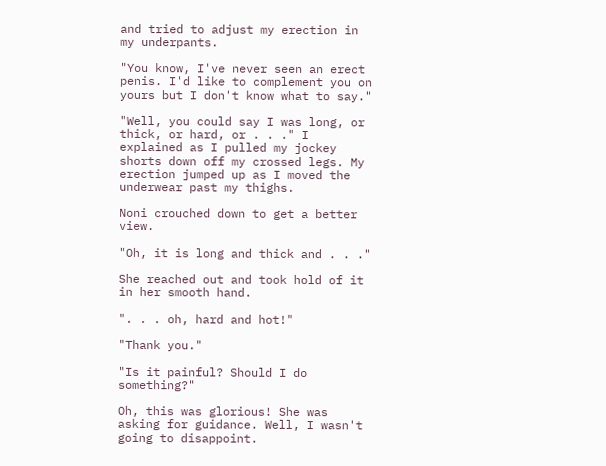and tried to adjust my erection in my underpants.

"You know, I've never seen an erect penis. I'd like to complement you on yours but I don't know what to say."

"Well, you could say I was long, or thick, or hard, or . . ." I explained as I pulled my jockey shorts down off my crossed legs. My erection jumped up as I moved the underwear past my thighs.

Noni crouched down to get a better view.

"Oh, it is long and thick and . . ."

She reached out and took hold of it in her smooth hand.

". . . oh, hard and hot!"

"Thank you."

"Is it painful? Should I do something?"

Oh, this was glorious! She was asking for guidance. Well, I wasn't going to disappoint.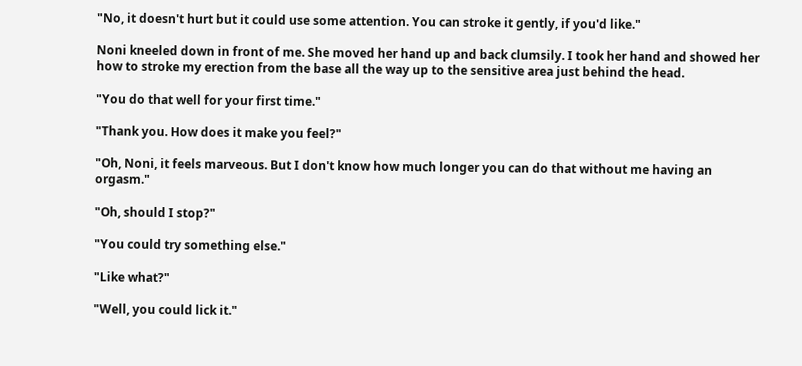"No, it doesn't hurt but it could use some attention. You can stroke it gently, if you'd like."

Noni kneeled down in front of me. She moved her hand up and back clumsily. I took her hand and showed her how to stroke my erection from the base all the way up to the sensitive area just behind the head.

"You do that well for your first time."

"Thank you. How does it make you feel?"

"Oh, Noni, it feels marveous. But I don't know how much longer you can do that without me having an orgasm."

"Oh, should I stop?"

"You could try something else."

"Like what?"

"Well, you could lick it."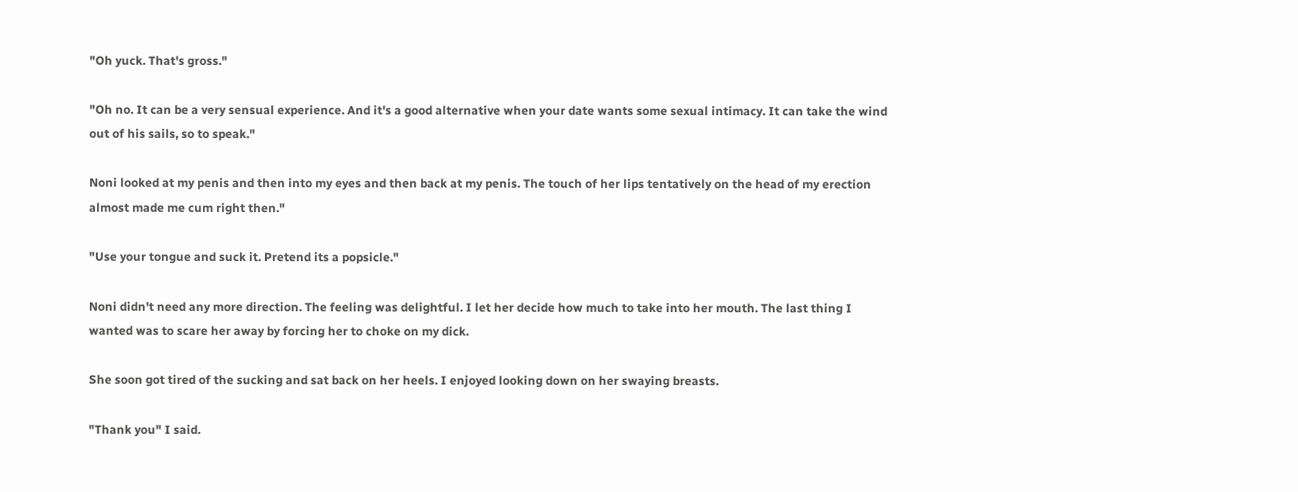"Oh yuck. That's gross."

"Oh no. It can be a very sensual experience. And it's a good alternative when your date wants some sexual intimacy. It can take the wind out of his sails, so to speak."

Noni looked at my penis and then into my eyes and then back at my penis. The touch of her lips tentatively on the head of my erection almost made me cum right then."

"Use your tongue and suck it. Pretend its a popsicle."

Noni didn't need any more direction. The feeling was delightful. I let her decide how much to take into her mouth. The last thing I wanted was to scare her away by forcing her to choke on my dick.

She soon got tired of the sucking and sat back on her heels. I enjoyed looking down on her swaying breasts.

"Thank you" I said.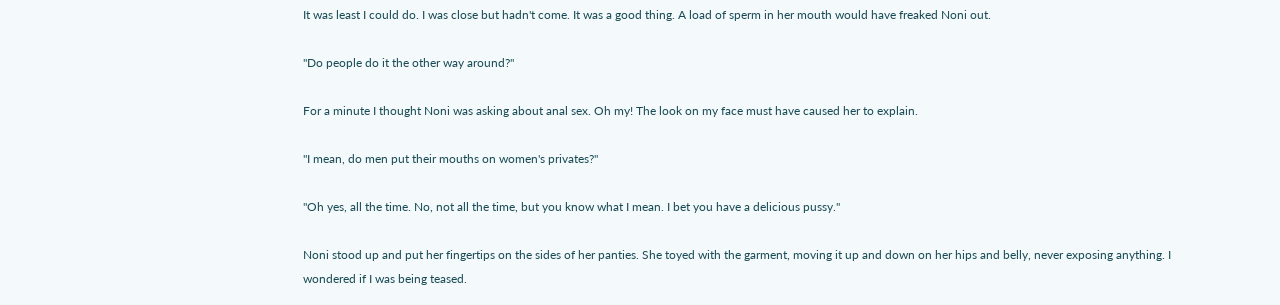It was least I could do. I was close but hadn't come. It was a good thing. A load of sperm in her mouth would have freaked Noni out.

"Do people do it the other way around?"

For a minute I thought Noni was asking about anal sex. Oh my! The look on my face must have caused her to explain.

"I mean, do men put their mouths on women's privates?"

"Oh yes, all the time. No, not all the time, but you know what I mean. I bet you have a delicious pussy."

Noni stood up and put her fingertips on the sides of her panties. She toyed with the garment, moving it up and down on her hips and belly, never exposing anything. I wondered if I was being teased.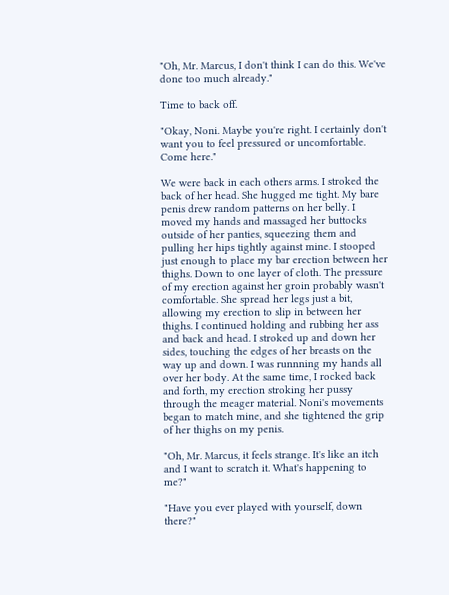"Oh, Mr. Marcus, I don't think I can do this. We've done too much already."

Time to back off.

"Okay, Noni. Maybe you're right. I certainly don't want you to feel pressured or uncomfortable. Come here."

We were back in each others arms. I stroked the back of her head. She hugged me tight. My bare penis drew random patterns on her belly. I moved my hands and massaged her buttocks outside of her panties, squeezing them and pulling her hips tightly against mine. I stooped just enough to place my bar erection between her thighs. Down to one layer of cloth. The pressure of my erection against her groin probably wasn't comfortable. She spread her legs just a bit, allowing my erection to slip in between her thighs. I continued holding and rubbing her ass and back and head. I stroked up and down her sides, touching the edges of her breasts on the way up and down. I was runnning my hands all over her body. At the same time, I rocked back and forth, my erection stroking her pussy through the meager material. Noni's movements began to match mine, and she tightened the grip of her thighs on my penis.

"Oh, Mr. Marcus, it feels strange. It's like an itch and I want to scratch it. What's happening to me?"

"Have you ever played with yourself, down there?"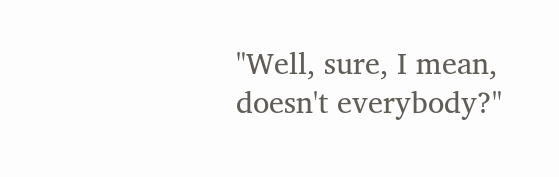"Well, sure, I mean, doesn't everybody?"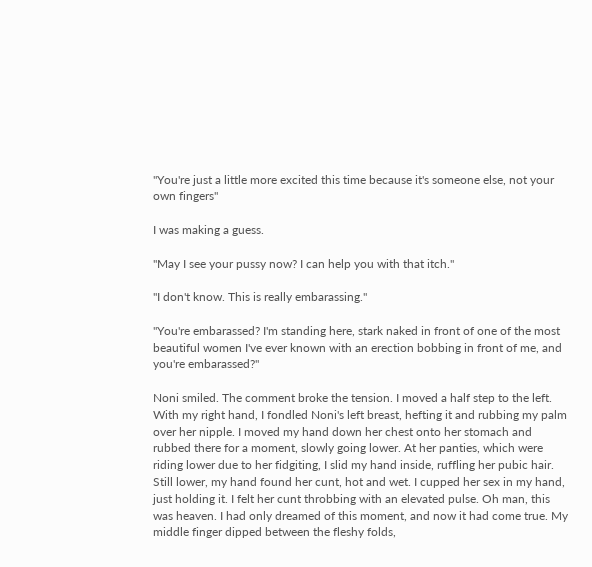"You're just a little more excited this time because it's someone else, not your own fingers"

I was making a guess.

"May I see your pussy now? I can help you with that itch."

"I don't know. This is really embarassing."

"You're embarassed? I'm standing here, stark naked in front of one of the most beautiful women I've ever known with an erection bobbing in front of me, and you're embarassed?"

Noni smiled. The comment broke the tension. I moved a half step to the left. With my right hand, I fondled Noni's left breast, hefting it and rubbing my palm over her nipple. I moved my hand down her chest onto her stomach and rubbed there for a moment, slowly going lower. At her panties, which were riding lower due to her fidgiting, I slid my hand inside, ruffling her pubic hair. Still lower, my hand found her cunt, hot and wet. I cupped her sex in my hand, just holding it. I felt her cunt throbbing with an elevated pulse. Oh man, this was heaven. I had only dreamed of this moment, and now it had come true. My middle finger dipped between the fleshy folds,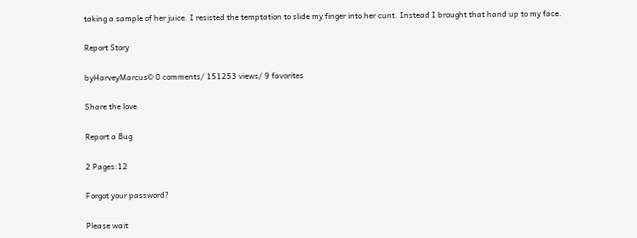taking a sample of her juice. I resisted the temptation to slide my finger into her cunt. Instead I brought that hand up to my face.

Report Story

byHarveyMarcus© 0 comments/ 151253 views/ 9 favorites

Share the love

Report a Bug

2 Pages:12

Forgot your password?

Please wait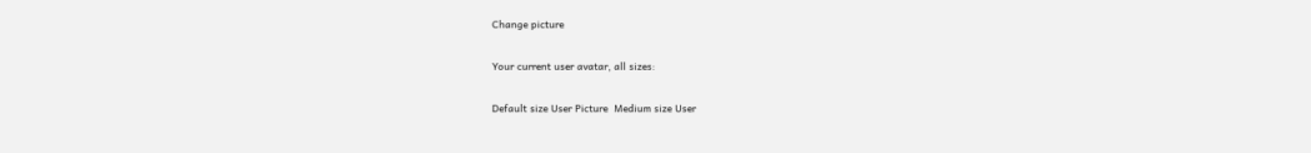Change picture

Your current user avatar, all sizes:

Default size User Picture  Medium size User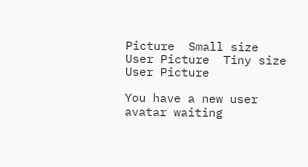Picture  Small size User Picture  Tiny size User Picture

You have a new user avatar waiting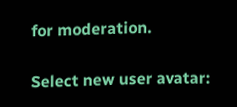for moderation.

Select new user avatar: